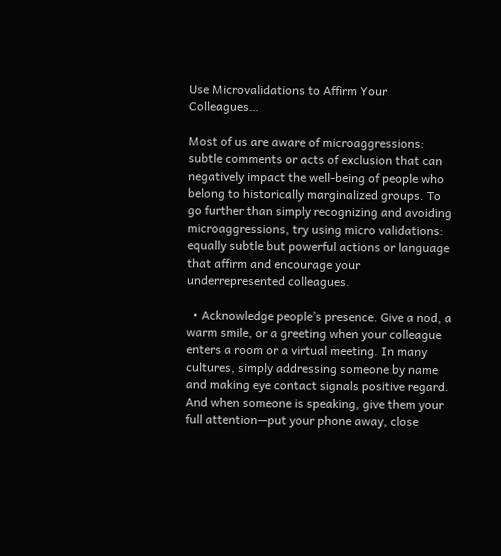Use Microvalidations to Affirm Your Colleagues…

Most of us are aware of microaggressions: subtle comments or acts of exclusion that can negatively impact the well-being of people who belong to historically marginalized groups. To go further than simply recognizing and avoiding microaggressions, try using micro validations: equally subtle but powerful actions or language that affirm and encourage your underrepresented colleagues.

  • Acknowledge people’s presence. Give a nod, a warm smile, or a greeting when your colleague enters a room or a virtual meeting. In many cultures, simply addressing someone by name and making eye contact signals positive regard. And when someone is speaking, give them your full attention—put your phone away, close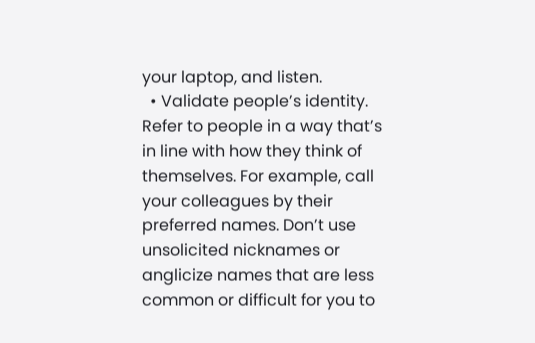your laptop, and listen.
  • Validate people’s identity. Refer to people in a way that’s in line with how they think of themselves. For example, call your colleagues by their preferred names. Don’t use unsolicited nicknames or anglicize names that are less common or difficult for you to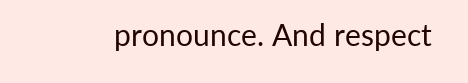pronounce. And respect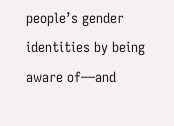people’s gender identities by being aware of—and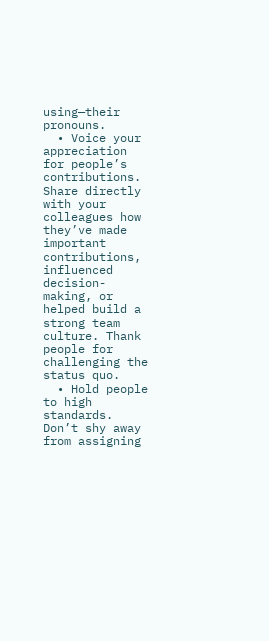using—their pronouns.
  • Voice your appreciation for people’s contributions. Share directly with your colleagues how they’ve made important contributions, influenced decision-making, or helped build a strong team culture. Thank people for challenging the status quo.
  • Hold people to high standards. Don’t shy away from assigning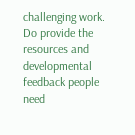challenging work. Do provide the resources and developmental feedback people need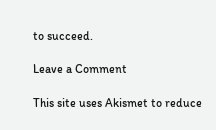to succeed.

Leave a Comment

This site uses Akismet to reduce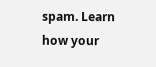spam. Learn how your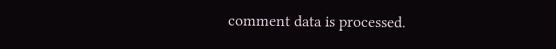comment data is processed.